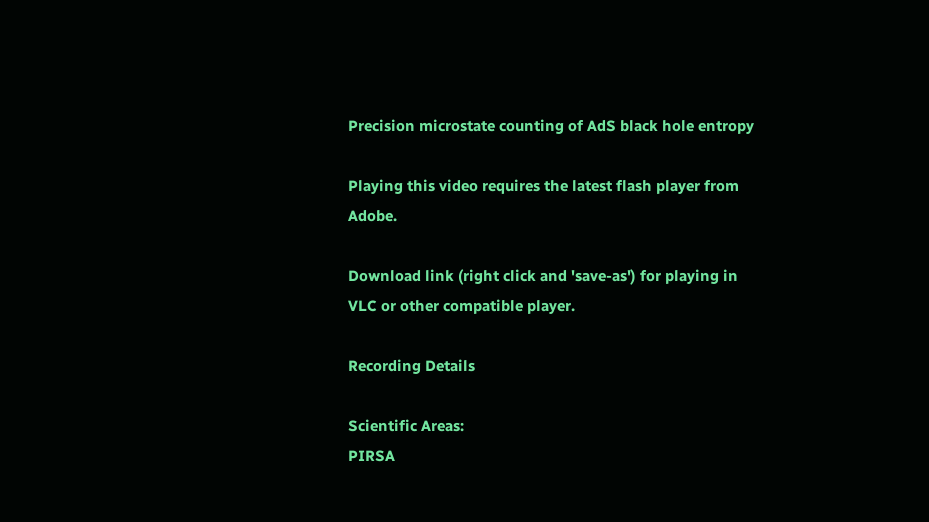Precision microstate counting of AdS black hole entropy

Playing this video requires the latest flash player from Adobe.

Download link (right click and 'save-as') for playing in VLC or other compatible player.

Recording Details

Scientific Areas:
PIRSA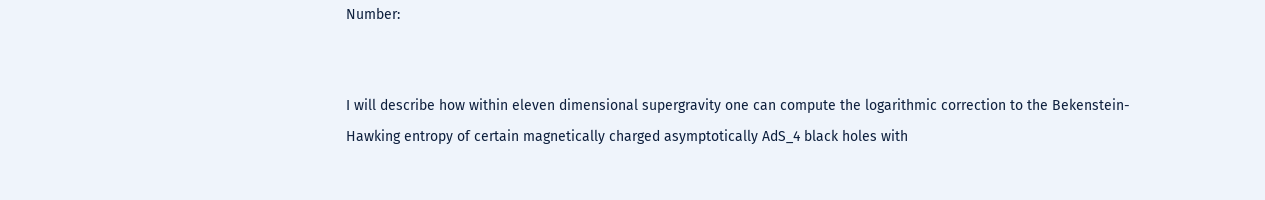Number:


I will describe how within eleven dimensional supergravity one can compute the logarithmic correction to the Bekenstein-Hawking entropy of certain magnetically charged asymptotically AdS_4 black holes with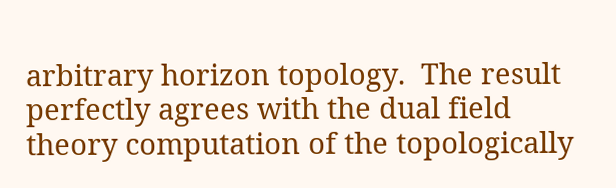arbitrary horizon topology.  The result perfectly agrees with the dual field theory computation of the topologically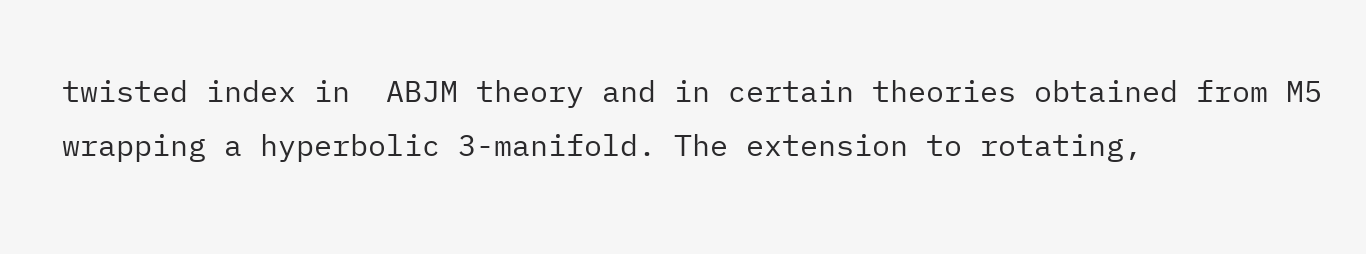twisted index in  ABJM theory and in certain theories obtained from M5 wrapping a hyperbolic 3-manifold. The extension to rotating,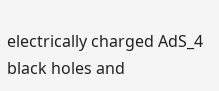electrically charged AdS_4 black holes and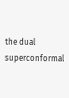the dual superconformal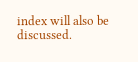index will also be discussed.